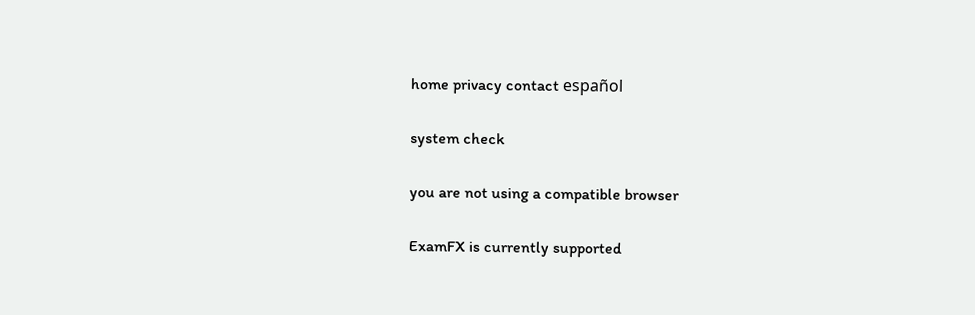home privacy contact español

system check

you are not using a compatible browser

ExamFX is currently supported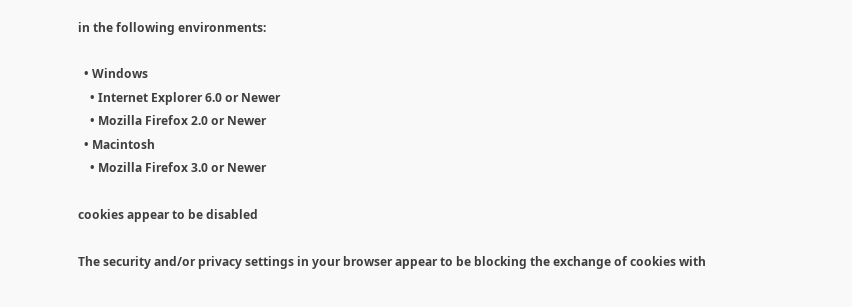in the following environments:

  • Windows
    • Internet Explorer 6.0 or Newer
    • Mozilla Firefox 2.0 or Newer
  • Macintosh
    • Mozilla Firefox 3.0 or Newer

cookies appear to be disabled

The security and/or privacy settings in your browser appear to be blocking the exchange of cookies with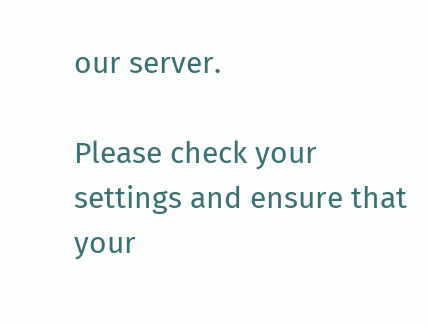our server.

Please check your settings and ensure that your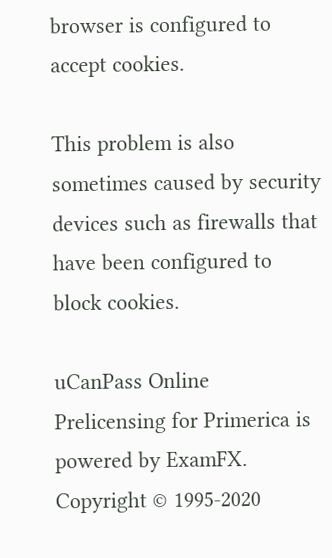browser is configured to accept cookies.

This problem is also sometimes caused by security devices such as firewalls that have been configured to block cookies.

uCanPass Online Prelicensing for Primerica is powered by ExamFX. Copyright © 1995-2020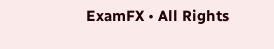ExamFX • All Rights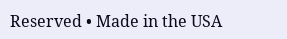Reserved • Made in the USA